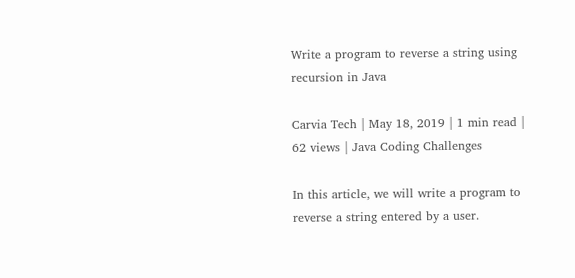Write a program to reverse a string using recursion in Java

Carvia Tech | May 18, 2019 | 1 min read | 62 views | Java Coding Challenges

In this article, we will write a program to reverse a string entered by a user.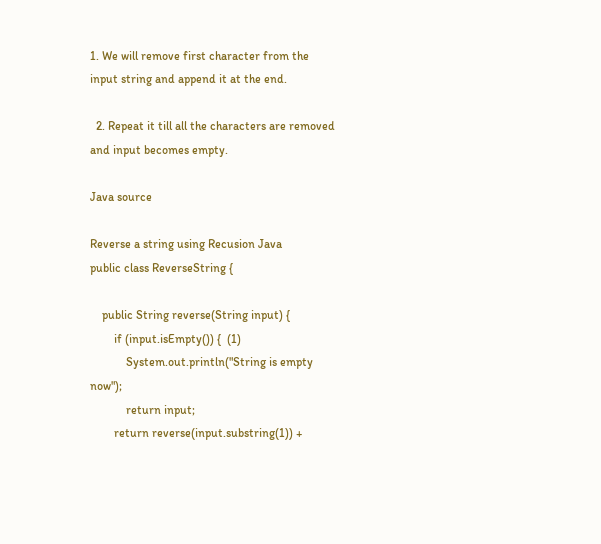1. We will remove first character from the input string and append it at the end.

  2. Repeat it till all the characters are removed and input becomes empty.

Java source

Reverse a string using Recusion Java
public class ReverseString {

    public String reverse(String input) {
        if (input.isEmpty()) {  (1)
            System.out.println("String is empty now");
            return input;
        return reverse(input.substring(1)) +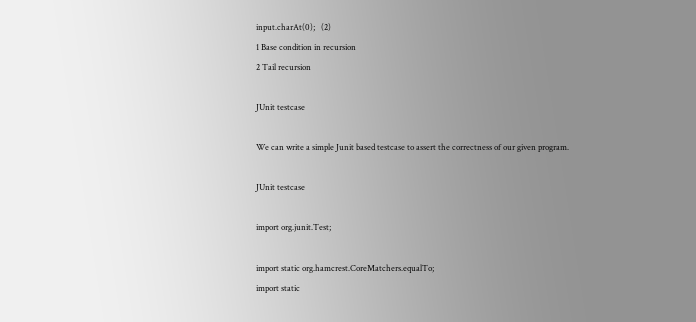input.charAt(0);   (2)
1 Base condition in recursion
2 Tail recursion

JUnit testcase

We can write a simple Junit based testcase to assert the correctness of our given program.

JUnit testcase

import org.junit.Test;

import static org.hamcrest.CoreMatchers.equalTo;
import static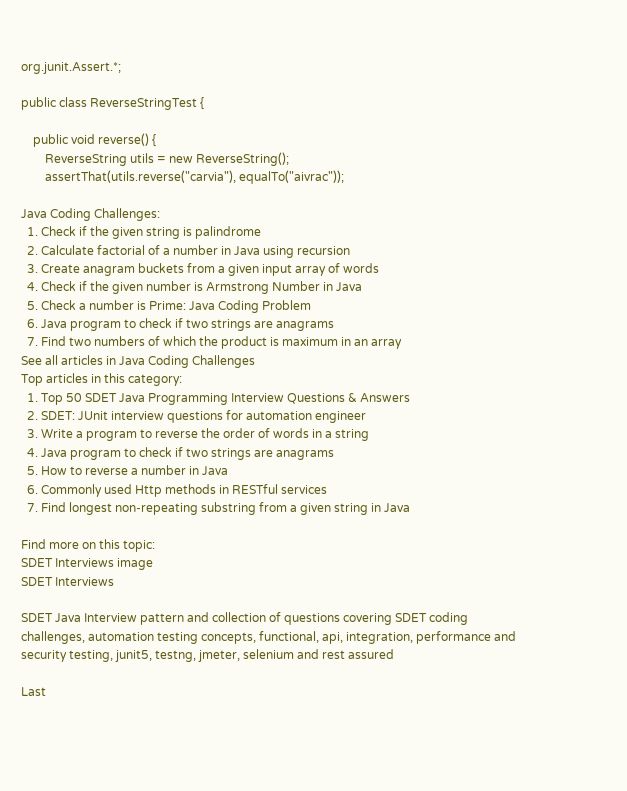org.junit.Assert.*;

public class ReverseStringTest {

    public void reverse() {
        ReverseString utils = new ReverseString();
        assertThat(utils.reverse("carvia"), equalTo("aivrac"));

Java Coding Challenges:
  1. Check if the given string is palindrome
  2. Calculate factorial of a number in Java using recursion
  3. Create anagram buckets from a given input array of words
  4. Check if the given number is Armstrong Number in Java
  5. Check a number is Prime: Java Coding Problem
  6. Java program to check if two strings are anagrams
  7. Find two numbers of which the product is maximum in an array
See all articles in Java Coding Challenges
Top articles in this category:
  1. Top 50 SDET Java Programming Interview Questions & Answers
  2. SDET: JUnit interview questions for automation engineer
  3. Write a program to reverse the order of words in a string
  4. Java program to check if two strings are anagrams
  5. How to reverse a number in Java
  6. Commonly used Http methods in RESTful services
  7. Find longest non-repeating substring from a given string in Java

Find more on this topic:
SDET Interviews image
SDET Interviews

SDET Java Interview pattern and collection of questions covering SDET coding challenges, automation testing concepts, functional, api, integration, performance and security testing, junit5, testng, jmeter, selenium and rest assured

Last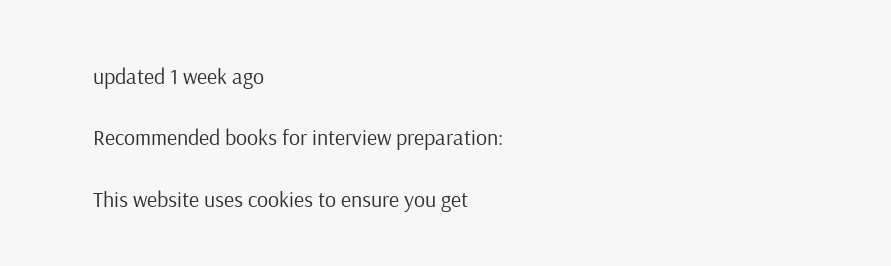updated 1 week ago

Recommended books for interview preparation:

This website uses cookies to ensure you get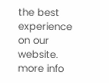the best experience on our website. more info